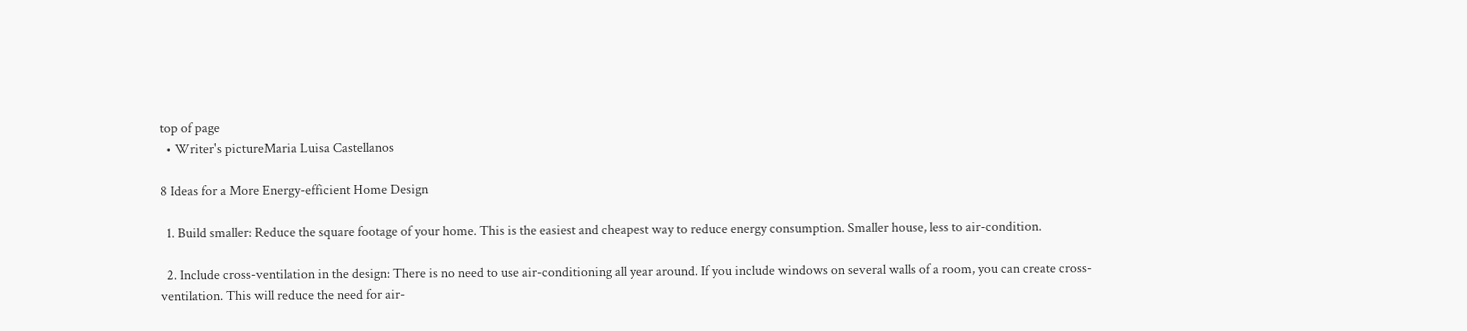top of page
  • Writer's pictureMaria Luisa Castellanos

8 Ideas for a More Energy-efficient Home Design

  1. Build smaller: Reduce the square footage of your home. This is the easiest and cheapest way to reduce energy consumption. Smaller house, less to air-condition.

  2. Include cross-ventilation in the design: There is no need to use air-conditioning all year around. If you include windows on several walls of a room, you can create cross-ventilation. This will reduce the need for air-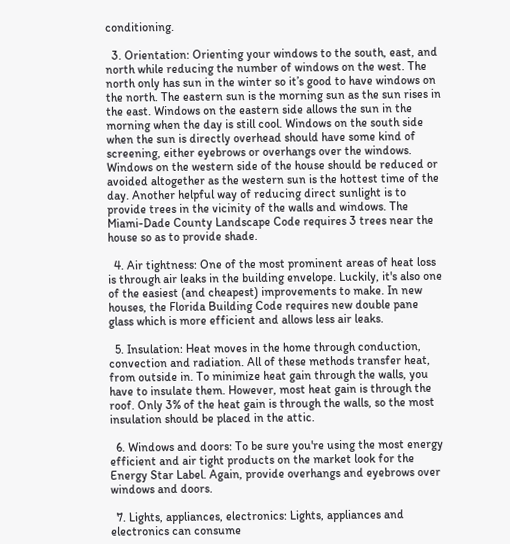conditioning.

  3. Orientation: Orienting your windows to the south, east, and north while reducing the number of windows on the west. The north only has sun in the winter so it’s good to have windows on the north. The eastern sun is the morning sun as the sun rises in the east. Windows on the eastern side allows the sun in the morning when the day is still cool. Windows on the south side when the sun is directly overhead should have some kind of screening, either eyebrows or overhangs over the windows. Windows on the western side of the house should be reduced or avoided altogether as the western sun is the hottest time of the day. Another helpful way of reducing direct sunlight is to provide trees in the vicinity of the walls and windows. The Miami-Dade County Landscape Code requires 3 trees near the house so as to provide shade.

  4. Air tightness: One of the most prominent areas of heat loss is through air leaks in the building envelope. Luckily, it's also one of the easiest (and cheapest) improvements to make. In new houses, the Florida Building Code requires new double pane glass which is more efficient and allows less air leaks.

  5. Insulation: Heat moves in the home through conduction, convection and radiation. All of these methods transfer heat, from outside in. To minimize heat gain through the walls, you have to insulate them. However, most heat gain is through the roof. Only 3% of the heat gain is through the walls, so the most insulation should be placed in the attic.

  6. Windows and doors: To be sure you're using the most energy efficient and air tight products on the market look for the Energy Star Label. Again, provide overhangs and eyebrows over windows and doors.

  7. Lights, appliances, electronics: Lights, appliances and electronics can consume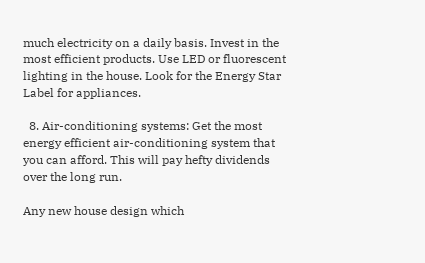much electricity on a daily basis. Invest in the most efficient products. Use LED or fluorescent lighting in the house. Look for the Energy Star Label for appliances.

  8. Air-conditioning systems: Get the most energy efficient air-conditioning system that you can afford. This will pay hefty dividends over the long run.

Any new house design which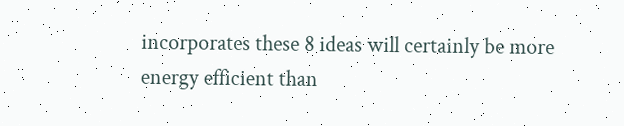incorporates these 8 ideas will certainly be more energy efficient than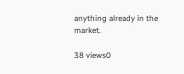anything already in the market.

38 views0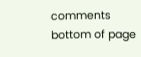comments
bottom of page